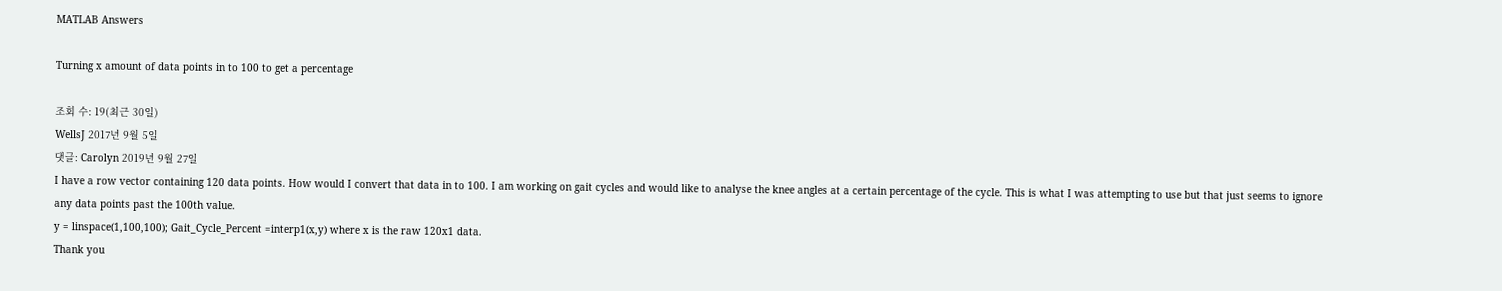MATLAB Answers

Turning x amount of data points in to 100 to get a percentage

조회 수: 19(최근 30일)
WellsJ 2017년 9월 5일
댓글: Carolyn 2019년 9월 27일
I have a row vector containing 120 data points. How would I convert that data in to 100. I am working on gait cycles and would like to analyse the knee angles at a certain percentage of the cycle. This is what I was attempting to use but that just seems to ignore any data points past the 100th value.
y = linspace(1,100,100); Gait_Cycle_Percent =interp1(x,y) where x is the raw 120x1 data.
Thank you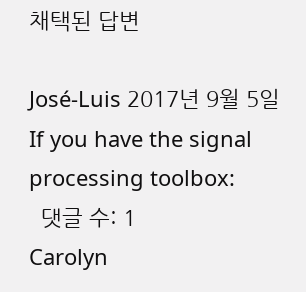채택된 답변

José-Luis 2017년 9월 5일
If you have the signal processing toolbox:
  댓글 수: 1
Carolyn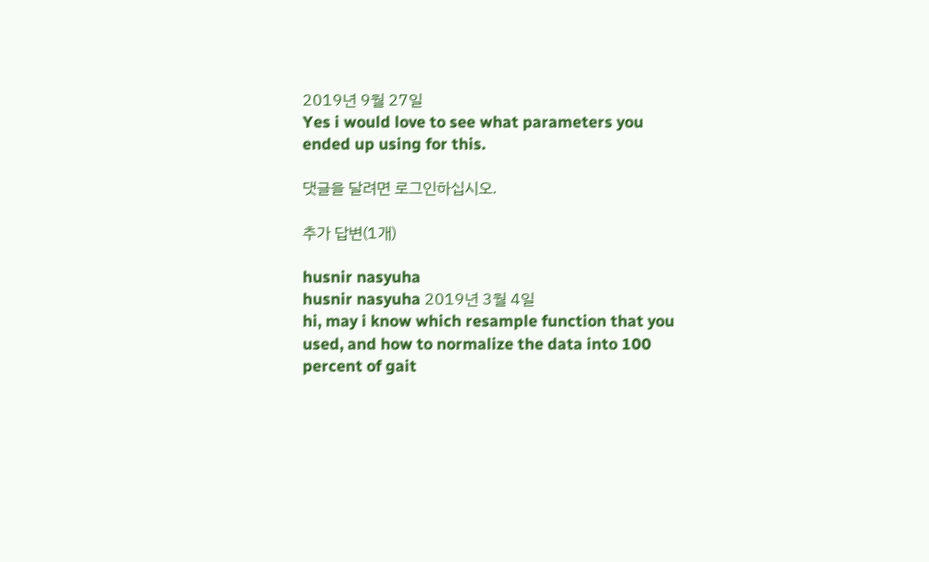2019년 9월 27일
Yes i would love to see what parameters you ended up using for this.

댓글을 달려면 로그인하십시오.

추가 답변(1개)

husnir nasyuha
husnir nasyuha 2019년 3월 4일
hi, may i know which resample function that you used, and how to normalize the data into 100 percent of gait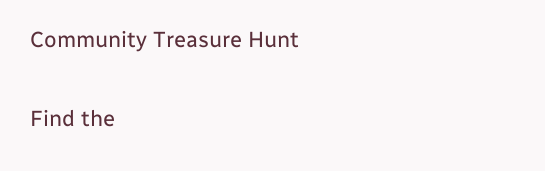Community Treasure Hunt

Find the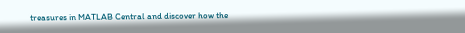treasures in MATLAB Central and discover how the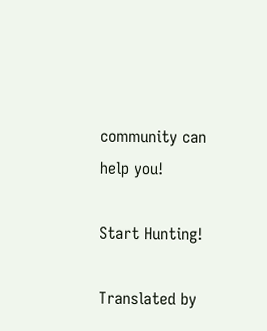community can help you!

Start Hunting!

Translated by